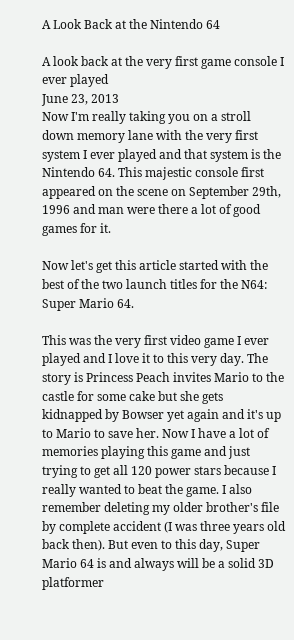A Look Back at the Nintendo 64

A look back at the very first game console I ever played
June 23, 2013
Now I'm really taking you on a stroll down memory lane with the very first system I ever played and that system is the Nintendo 64. This majestic console first appeared on the scene on September 29th, 1996 and man were there a lot of good games for it.

Now let's get this article started with the best of the two launch titles for the N64: Super Mario 64.

This was the very first video game I ever played and I love it to this very day. The story is Princess Peach invites Mario to the castle for some cake but she gets kidnapped by Bowser yet again and it's up to Mario to save her. Now I have a lot of memories playing this game and just trying to get all 120 power stars because I really wanted to beat the game. I also remember deleting my older brother's file by complete accident (I was three years old back then). But even to this day, Super Mario 64 is and always will be a solid 3D platformer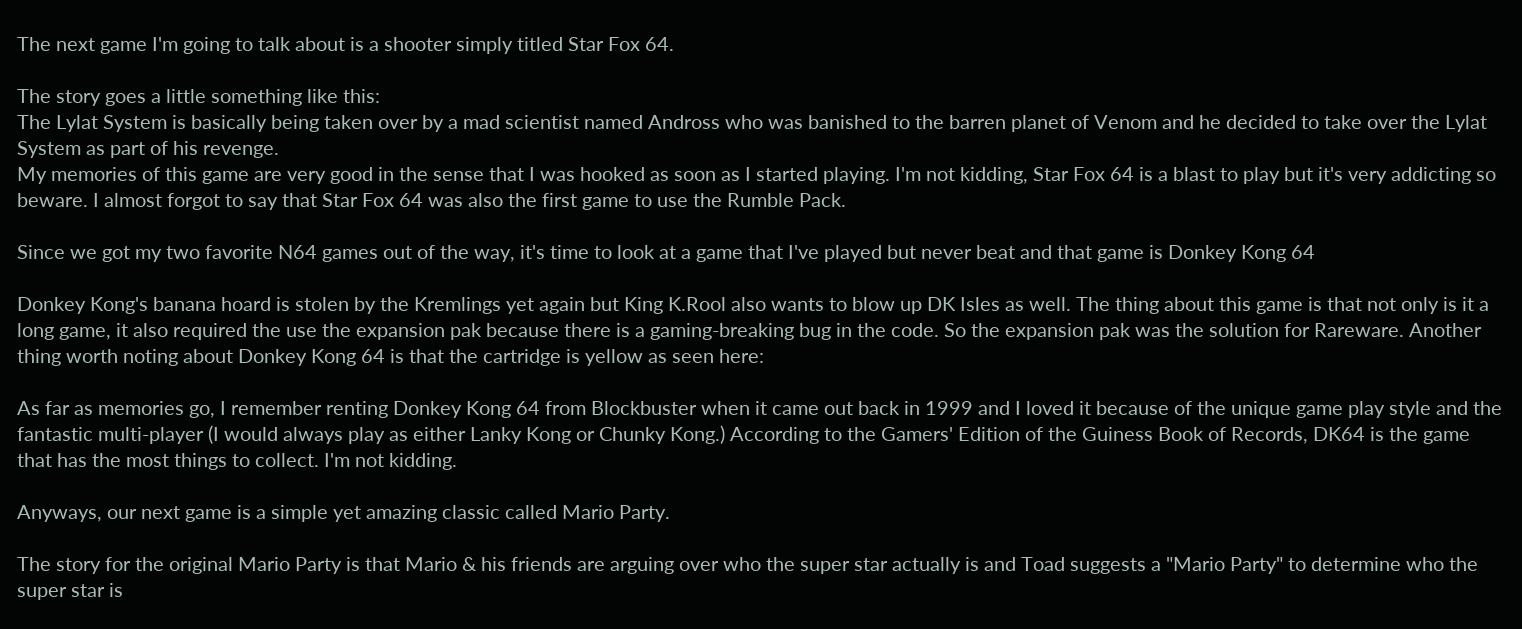The next game I'm going to talk about is a shooter simply titled Star Fox 64.

The story goes a little something like this:
The Lylat System is basically being taken over by a mad scientist named Andross who was banished to the barren planet of Venom and he decided to take over the Lylat System as part of his revenge.
My memories of this game are very good in the sense that I was hooked as soon as I started playing. I'm not kidding, Star Fox 64 is a blast to play but it's very addicting so beware. I almost forgot to say that Star Fox 64 was also the first game to use the Rumble Pack.

Since we got my two favorite N64 games out of the way, it's time to look at a game that I've played but never beat and that game is Donkey Kong 64

Donkey Kong's banana hoard is stolen by the Kremlings yet again but King K.Rool also wants to blow up DK Isles as well. The thing about this game is that not only is it a long game, it also required the use the expansion pak because there is a gaming-breaking bug in the code. So the expansion pak was the solution for Rareware. Another thing worth noting about Donkey Kong 64 is that the cartridge is yellow as seen here:

As far as memories go, I remember renting Donkey Kong 64 from Blockbuster when it came out back in 1999 and I loved it because of the unique game play style and the fantastic multi-player (I would always play as either Lanky Kong or Chunky Kong.) According to the Gamers' Edition of the Guiness Book of Records, DK64 is the game that has the most things to collect. I'm not kidding.

Anyways, our next game is a simple yet amazing classic called Mario Party.

The story for the original Mario Party is that Mario & his friends are arguing over who the super star actually is and Toad suggests a "Mario Party" to determine who the super star is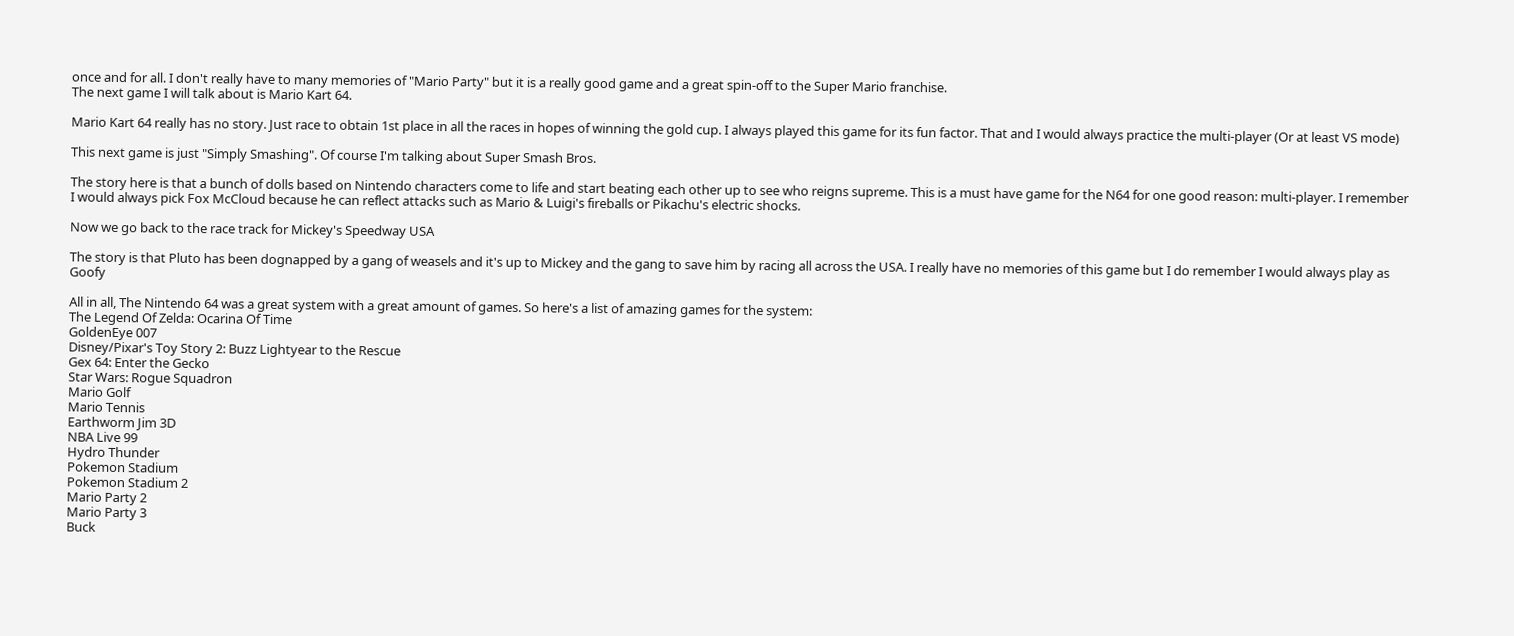once and for all. I don't really have to many memories of "Mario Party" but it is a really good game and a great spin-off to the Super Mario franchise.
The next game I will talk about is Mario Kart 64.

Mario Kart 64 really has no story. Just race to obtain 1st place in all the races in hopes of winning the gold cup. I always played this game for its fun factor. That and I would always practice the multi-player (Or at least VS mode)

This next game is just "Simply Smashing". Of course I'm talking about Super Smash Bros.

The story here is that a bunch of dolls based on Nintendo characters come to life and start beating each other up to see who reigns supreme. This is a must have game for the N64 for one good reason: multi-player. I remember I would always pick Fox McCloud because he can reflect attacks such as Mario & Luigi's fireballs or Pikachu's electric shocks.

Now we go back to the race track for Mickey's Speedway USA

The story is that Pluto has been dognapped by a gang of weasels and it's up to Mickey and the gang to save him by racing all across the USA. I really have no memories of this game but I do remember I would always play as Goofy

All in all, The Nintendo 64 was a great system with a great amount of games. So here's a list of amazing games for the system:
The Legend Of Zelda: Ocarina Of Time
GoldenEye 007
Disney/Pixar's Toy Story 2: Buzz Lightyear to the Rescue
Gex 64: Enter the Gecko
Star Wars: Rogue Squadron
Mario Golf
Mario Tennis
Earthworm Jim 3D
NBA Live 99
Hydro Thunder
Pokemon Stadium
Pokemon Stadium 2
Mario Party 2
Mario Party 3
Buck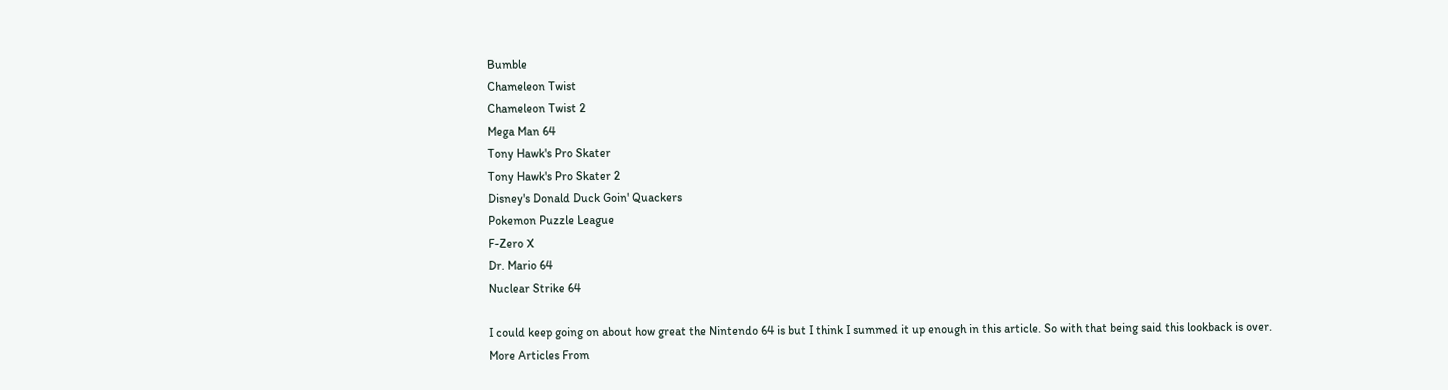Bumble
Chameleon Twist
Chameleon Twist 2
Mega Man 64
Tony Hawk's Pro Skater
Tony Hawk's Pro Skater 2
Disney's Donald Duck Goin' Quackers
Pokemon Puzzle League
F-Zero X
Dr. Mario 64
Nuclear Strike 64

I could keep going on about how great the Nintendo 64 is but I think I summed it up enough in this article. So with that being said this lookback is over.
More Articles From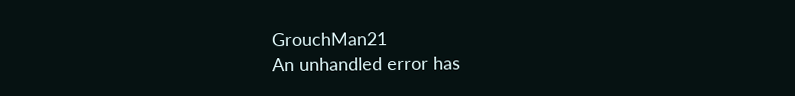GrouchMan21
An unhandled error has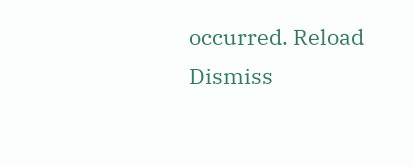occurred. Reload Dismiss